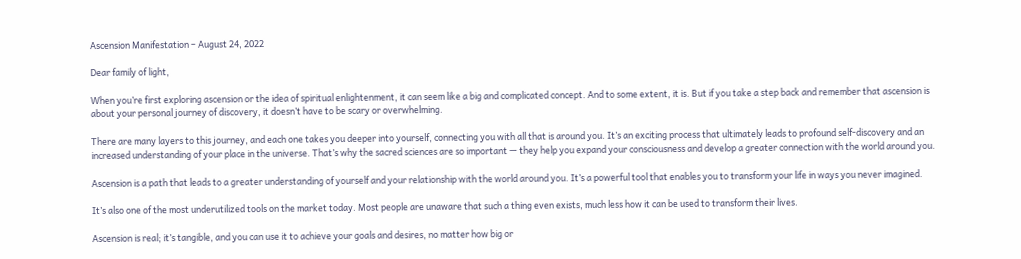Ascension Manifestation – August 24, 2022

Dear family of light,

When you’re first exploring ascension or the idea of spiritual enlightenment, it can seem like a big and complicated concept. And to some extent, it is. But if you take a step back and remember that ascension is about your personal journey of discovery, it doesn’t have to be scary or overwhelming.

There are many layers to this journey, and each one takes you deeper into yourself, connecting you with all that is around you. It’s an exciting process that ultimately leads to profound self-discovery and an increased understanding of your place in the universe. That’s why the sacred sciences are so important — they help you expand your consciousness and develop a greater connection with the world around you.

Ascension is a path that leads to a greater understanding of yourself and your relationship with the world around you. It’s a powerful tool that enables you to transform your life in ways you never imagined.

It’s also one of the most underutilized tools on the market today. Most people are unaware that such a thing even exists, much less how it can be used to transform their lives.

Ascension is real; it’s tangible, and you can use it to achieve your goals and desires, no matter how big or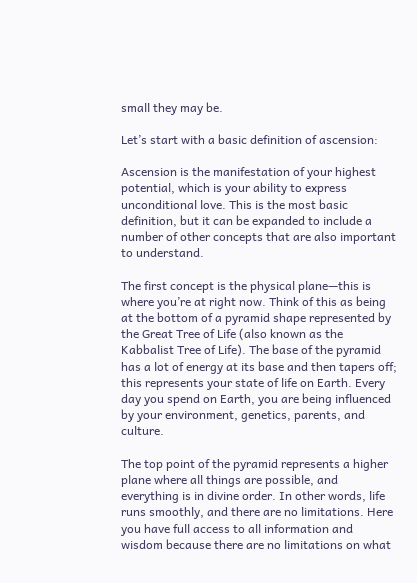small they may be.

Let’s start with a basic definition of ascension:

Ascension is the manifestation of your highest potential, which is your ability to express unconditional love. This is the most basic definition, but it can be expanded to include a number of other concepts that are also important to understand.

The first concept is the physical plane—this is where you’re at right now. Think of this as being at the bottom of a pyramid shape represented by the Great Tree of Life (also known as the Kabbalist Tree of Life). The base of the pyramid has a lot of energy at its base and then tapers off; this represents your state of life on Earth. Every day you spend on Earth, you are being influenced by your environment, genetics, parents, and culture.

The top point of the pyramid represents a higher plane where all things are possible, and everything is in divine order. In other words, life runs smoothly, and there are no limitations. Here you have full access to all information and wisdom because there are no limitations on what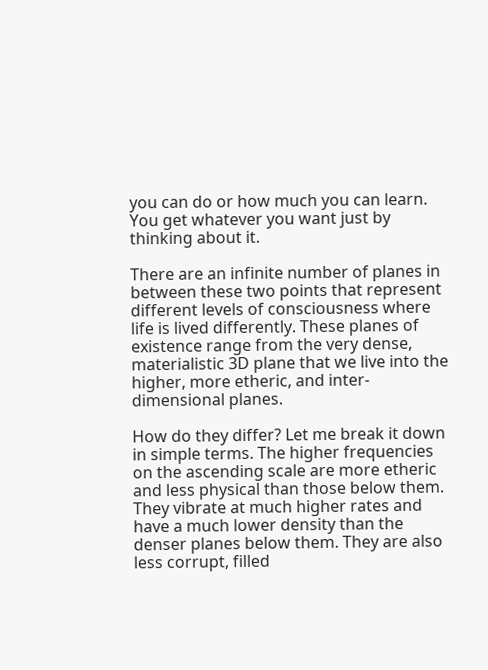you can do or how much you can learn. You get whatever you want just by thinking about it.

There are an infinite number of planes in between these two points that represent different levels of consciousness where life is lived differently. These planes of existence range from the very dense, materialistic 3D plane that we live into the higher, more etheric, and inter-dimensional planes.

How do they differ? Let me break it down in simple terms. The higher frequencies on the ascending scale are more etheric and less physical than those below them. They vibrate at much higher rates and have a much lower density than the denser planes below them. They are also less corrupt, filled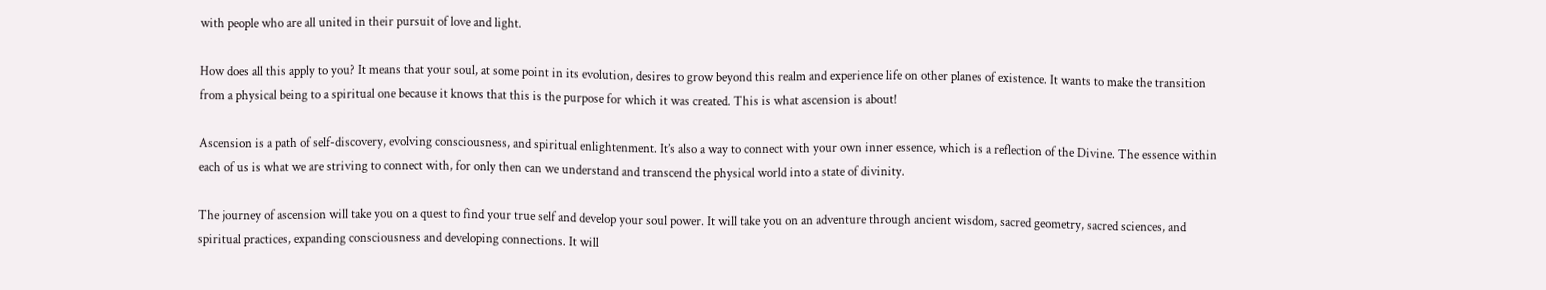with people who are all united in their pursuit of love and light.

How does all this apply to you? It means that your soul, at some point in its evolution, desires to grow beyond this realm and experience life on other planes of existence. It wants to make the transition from a physical being to a spiritual one because it knows that this is the purpose for which it was created. This is what ascension is about!

Ascension is a path of self-discovery, evolving consciousness, and spiritual enlightenment. It’s also a way to connect with your own inner essence, which is a reflection of the Divine. The essence within each of us is what we are striving to connect with, for only then can we understand and transcend the physical world into a state of divinity.

The journey of ascension will take you on a quest to find your true self and develop your soul power. It will take you on an adventure through ancient wisdom, sacred geometry, sacred sciences, and spiritual practices, expanding consciousness and developing connections. It will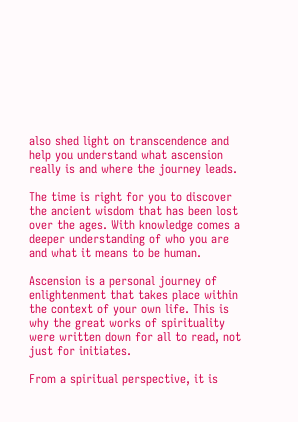also shed light on transcendence and help you understand what ascension really is and where the journey leads.

The time is right for you to discover the ancient wisdom that has been lost over the ages. With knowledge comes a deeper understanding of who you are and what it means to be human.

Ascension is a personal journey of enlightenment that takes place within the context of your own life. This is why the great works of spirituality were written down for all to read, not just for initiates.

From a spiritual perspective, it is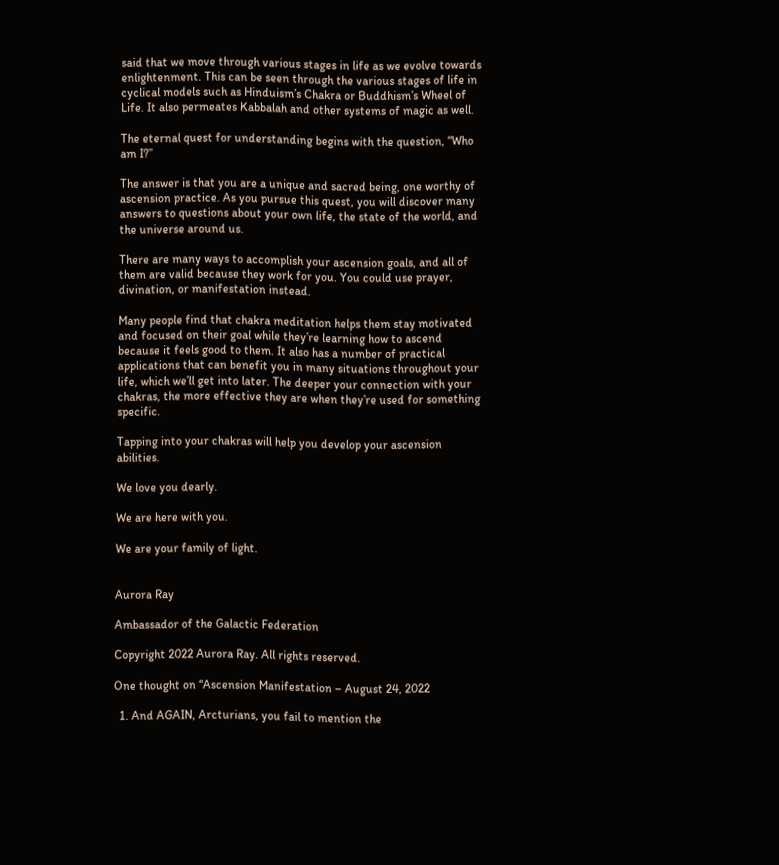said that we move through various stages in life as we evolve towards enlightenment. This can be seen through the various stages of life in cyclical models such as Hinduism’s Chakra or Buddhism’s Wheel of Life. It also permeates Kabbalah and other systems of magic as well.

The eternal quest for understanding begins with the question, “Who am I?”

The answer is that you are a unique and sacred being, one worthy of ascension practice. As you pursue this quest, you will discover many answers to questions about your own life, the state of the world, and the universe around us.

There are many ways to accomplish your ascension goals, and all of them are valid because they work for you. You could use prayer, divination, or manifestation instead.

Many people find that chakra meditation helps them stay motivated and focused on their goal while they’re learning how to ascend because it feels good to them. It also has a number of practical applications that can benefit you in many situations throughout your life, which we’ll get into later. The deeper your connection with your chakras, the more effective they are when they’re used for something specific.

Tapping into your chakras will help you develop your ascension abilities.

We love you dearly.

We are here with you.

We are your family of light.


Aurora Ray

Ambassador of the Galactic Federation

Copyright 2022 Aurora Ray. All rights reserved.

One thought on “Ascension Manifestation – August 24, 2022

  1. And AGAIN, Arcturians, you fail to mention the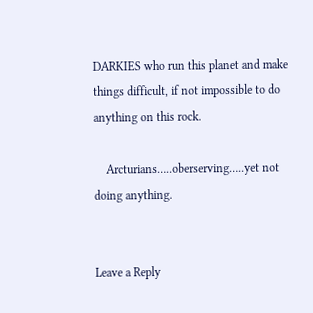DARKIES who run this planet and make things difficult, if not impossible to do anything on this rock.

    Arcturians…..oberserving…..yet not doing anything.


Leave a Reply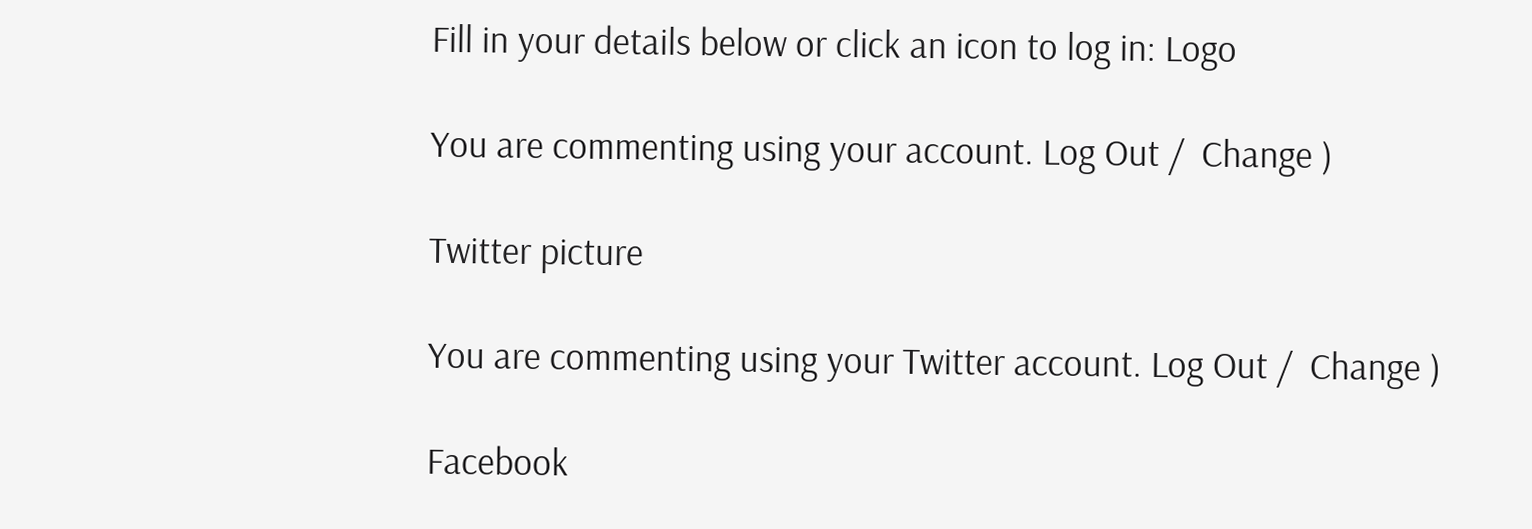Fill in your details below or click an icon to log in: Logo

You are commenting using your account. Log Out /  Change )

Twitter picture

You are commenting using your Twitter account. Log Out /  Change )

Facebook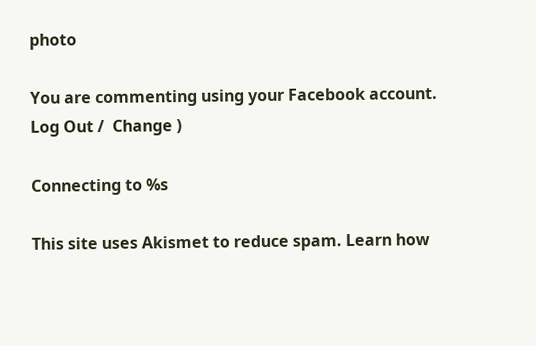photo

You are commenting using your Facebook account. Log Out /  Change )

Connecting to %s

This site uses Akismet to reduce spam. Learn how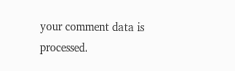your comment data is processed.